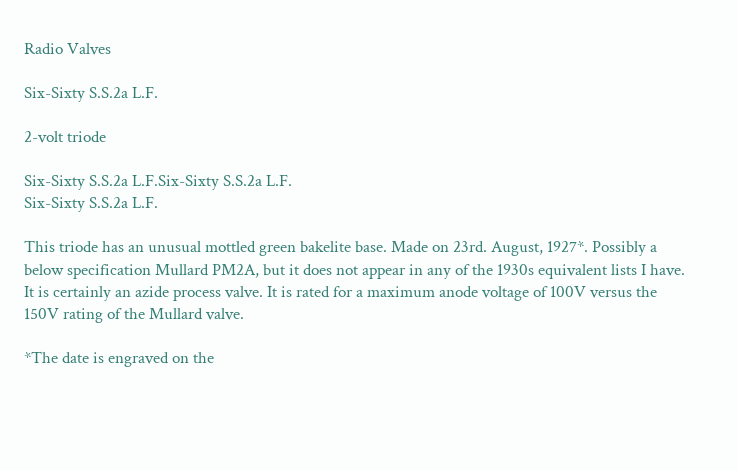Radio Valves

Six-Sixty S.S.2a L.F.

2-volt triode

Six-Sixty S.S.2a L.F.Six-Sixty S.S.2a L.F.
Six-Sixty S.S.2a L.F.

This triode has an unusual mottled green bakelite base. Made on 23rd. August, 1927*. Possibly a below specification Mullard PM2A, but it does not appear in any of the 1930s equivalent lists I have. It is certainly an azide process valve. It is rated for a maximum anode voltage of 100V versus the 150V rating of the Mullard valve.

*The date is engraved on the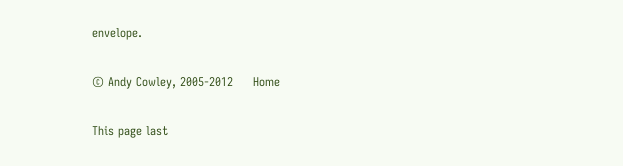envelope.

© Andy Cowley, 2005-2012     Home

This page last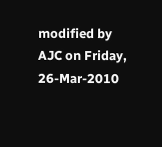modified by AJC on Friday, 26-Mar-2010